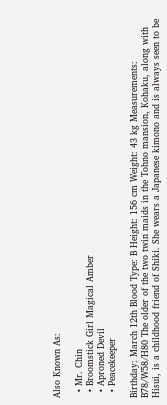Also Known As:

  • Mr. Chin
  • Broomstick Girl Magical Amber
  • Aproned Devil
  • Peacekeeper

Birthday: March 12th Blood Type: B Height: 156 cm Weight: 43 kg Measurements: B78/W58/H80 The older of the two twin maids in the Tohno mansion, Kohaku, along with Hisui, is a childhood friend of Shiki. She wears a Japanese kimono and is always seen to be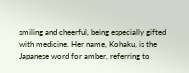smiling and cheerful, being especially gifted with medicine. Her name, Kohaku, is the Japanese word for amber, referring to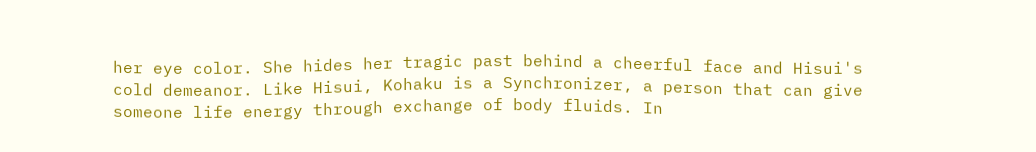her eye color. She hides her tragic past behind a cheerful face and Hisui's cold demeanor. Like Hisui, Kohaku is a Synchronizer, a person that can give someone life energy through exchange of body fluids. In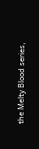the Melty Blood series,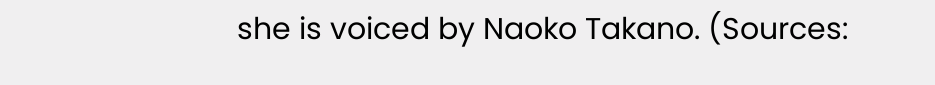she is voiced by Naoko Takano. (Sources: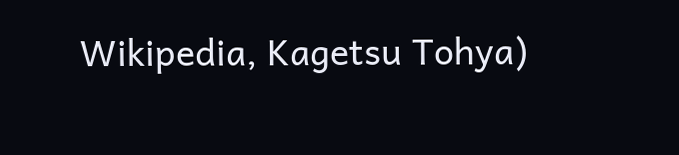Wikipedia, Kagetsu Tohya)